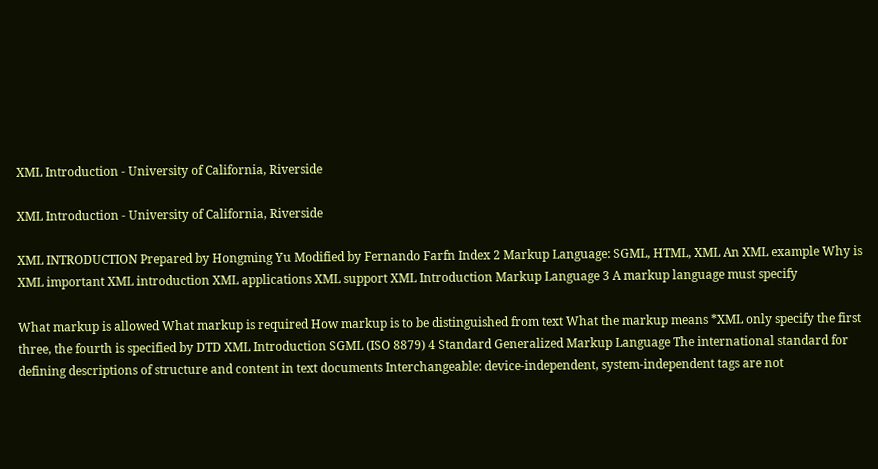XML Introduction - University of California, Riverside

XML Introduction - University of California, Riverside

XML INTRODUCTION Prepared by Hongming Yu Modified by Fernando Farfn Index 2 Markup Language: SGML, HTML, XML An XML example Why is XML important XML introduction XML applications XML support XML Introduction Markup Language 3 A markup language must specify

What markup is allowed What markup is required How markup is to be distinguished from text What the markup means *XML only specify the first three, the fourth is specified by DTD XML Introduction SGML (ISO 8879) 4 Standard Generalized Markup Language The international standard for defining descriptions of structure and content in text documents Interchangeable: device-independent, system-independent tags are not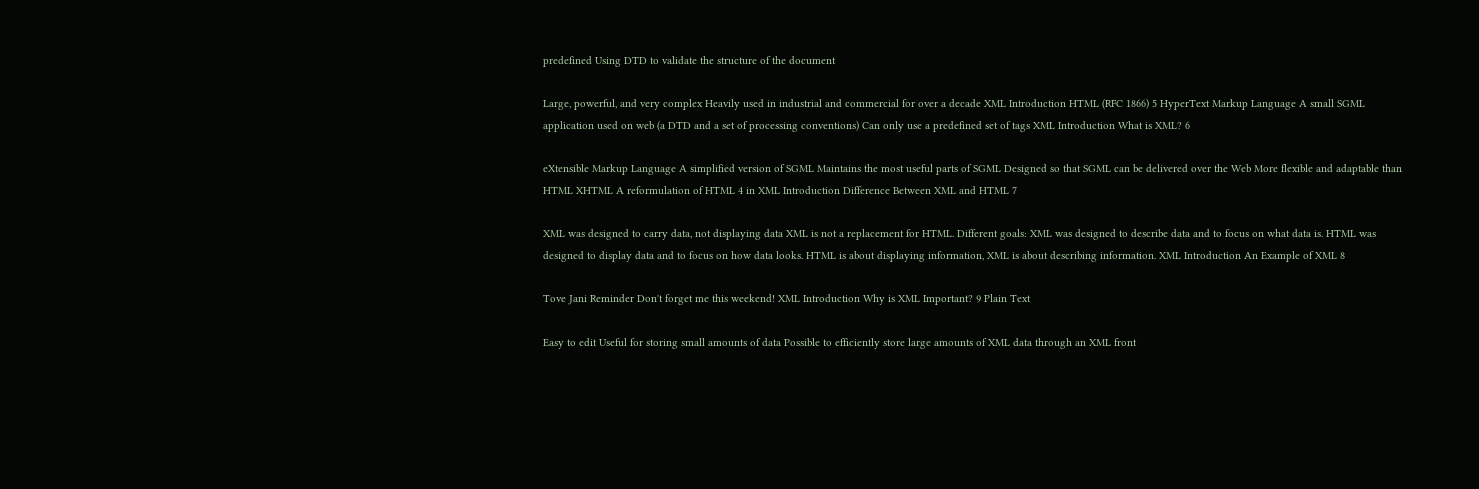predefined Using DTD to validate the structure of the document

Large, powerful, and very complex Heavily used in industrial and commercial for over a decade XML Introduction HTML (RFC 1866) 5 HyperText Markup Language A small SGML application used on web (a DTD and a set of processing conventions) Can only use a predefined set of tags XML Introduction What is XML? 6

eXtensible Markup Language A simplified version of SGML Maintains the most useful parts of SGML Designed so that SGML can be delivered over the Web More flexible and adaptable than HTML XHTML A reformulation of HTML 4 in XML Introduction Difference Between XML and HTML 7

XML was designed to carry data, not displaying data XML is not a replacement for HTML. Different goals: XML was designed to describe data and to focus on what data is. HTML was designed to display data and to focus on how data looks. HTML is about displaying information, XML is about describing information. XML Introduction An Example of XML 8

Tove Jani Reminder Don't forget me this weekend! XML Introduction Why is XML Important? 9 Plain Text

Easy to edit Useful for storing small amounts of data Possible to efficiently store large amounts of XML data through an XML front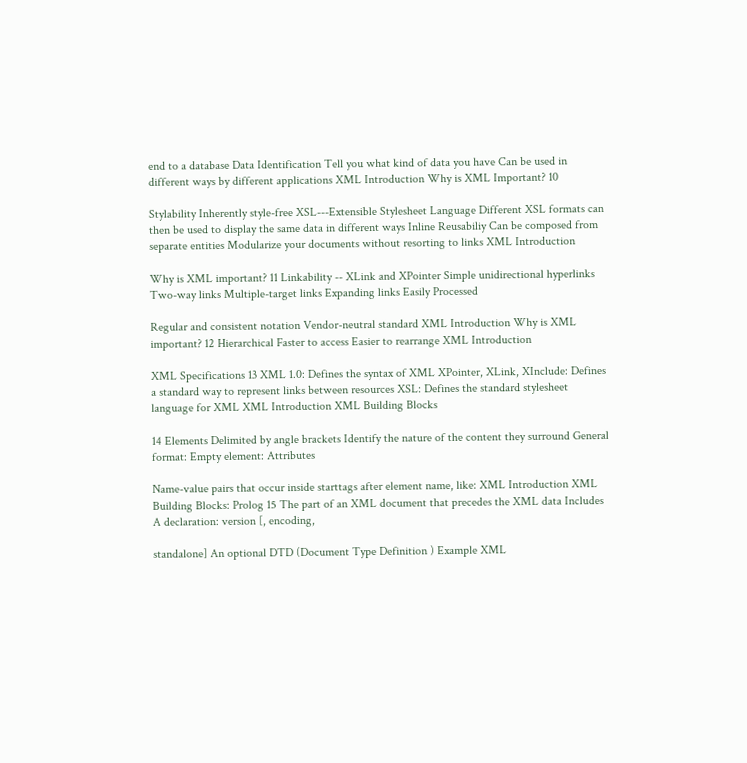end to a database Data Identification Tell you what kind of data you have Can be used in different ways by different applications XML Introduction Why is XML Important? 10

Stylability Inherently style-free XSL---Extensible Stylesheet Language Different XSL formats can then be used to display the same data in different ways Inline Reusabiliy Can be composed from separate entities Modularize your documents without resorting to links XML Introduction

Why is XML important? 11 Linkability -- XLink and XPointer Simple unidirectional hyperlinks Two-way links Multiple-target links Expanding links Easily Processed

Regular and consistent notation Vendor-neutral standard XML Introduction Why is XML important? 12 Hierarchical Faster to access Easier to rearrange XML Introduction

XML Specifications 13 XML 1.0: Defines the syntax of XML XPointer, XLink, XInclude: Defines a standard way to represent links between resources XSL: Defines the standard stylesheet language for XML XML Introduction XML Building Blocks

14 Elements Delimited by angle brackets Identify the nature of the content they surround General format: Empty element: Attributes

Name-value pairs that occur inside starttags after element name, like: XML Introduction XML Building Blocks: Prolog 15 The part of an XML document that precedes the XML data Includes A declaration: version [, encoding,

standalone] An optional DTD (Document Type Definition ) Example XML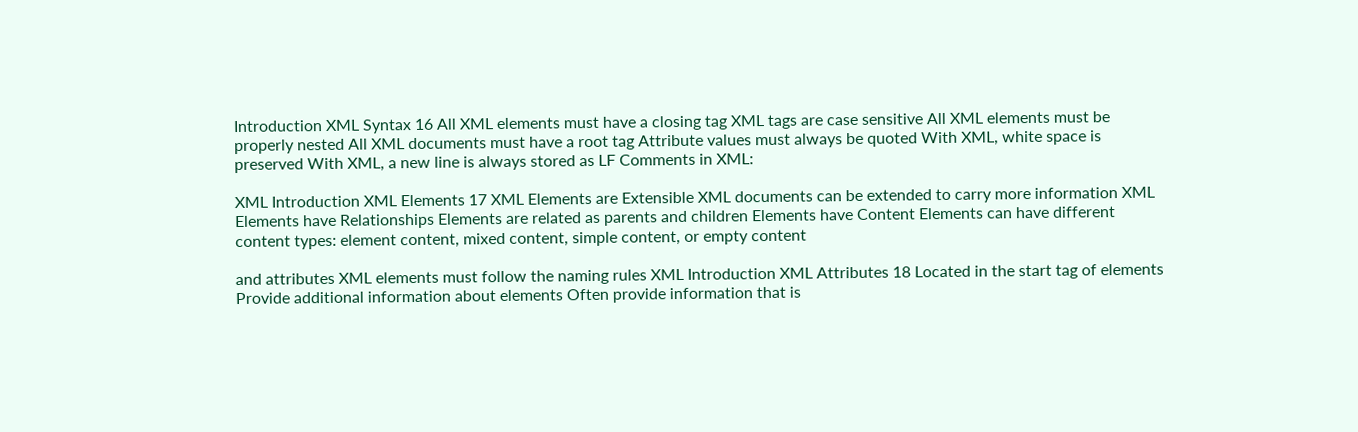Introduction XML Syntax 16 All XML elements must have a closing tag XML tags are case sensitive All XML elements must be properly nested All XML documents must have a root tag Attribute values must always be quoted With XML, white space is preserved With XML, a new line is always stored as LF Comments in XML:

XML Introduction XML Elements 17 XML Elements are Extensible XML documents can be extended to carry more information XML Elements have Relationships Elements are related as parents and children Elements have Content Elements can have different content types: element content, mixed content, simple content, or empty content

and attributes XML elements must follow the naming rules XML Introduction XML Attributes 18 Located in the start tag of elements Provide additional information about elements Often provide information that is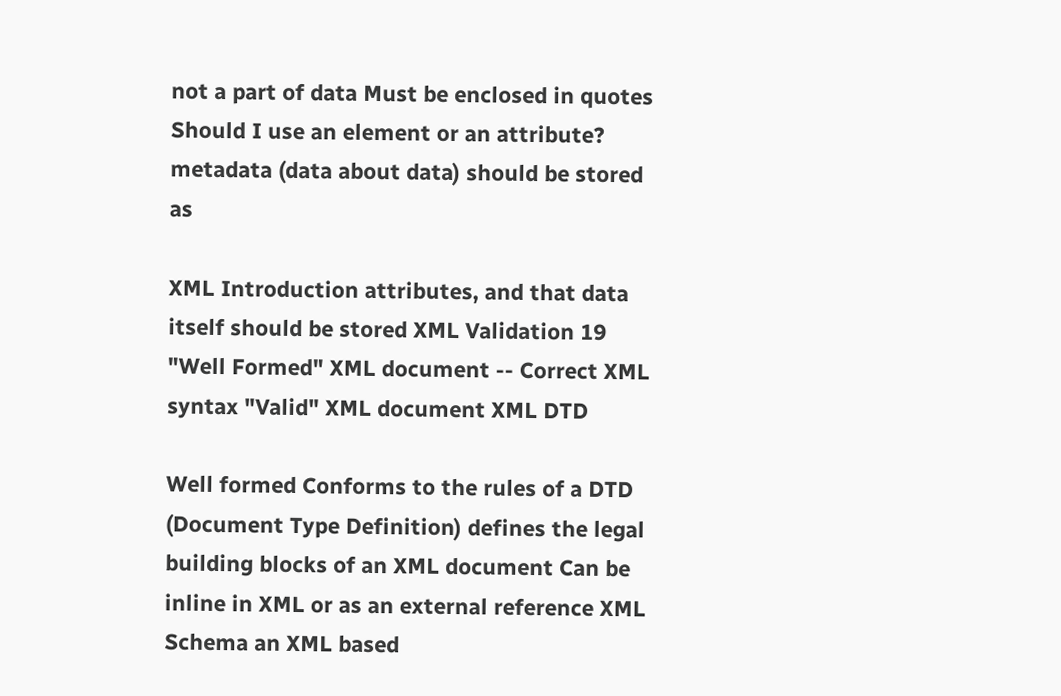not a part of data Must be enclosed in quotes Should I use an element or an attribute? metadata (data about data) should be stored as

XML Introduction attributes, and that data itself should be stored XML Validation 19 "Well Formed" XML document -- Correct XML syntax "Valid" XML document XML DTD

Well formed Conforms to the rules of a DTD (Document Type Definition) defines the legal building blocks of an XML document Can be inline in XML or as an external reference XML Schema an XML based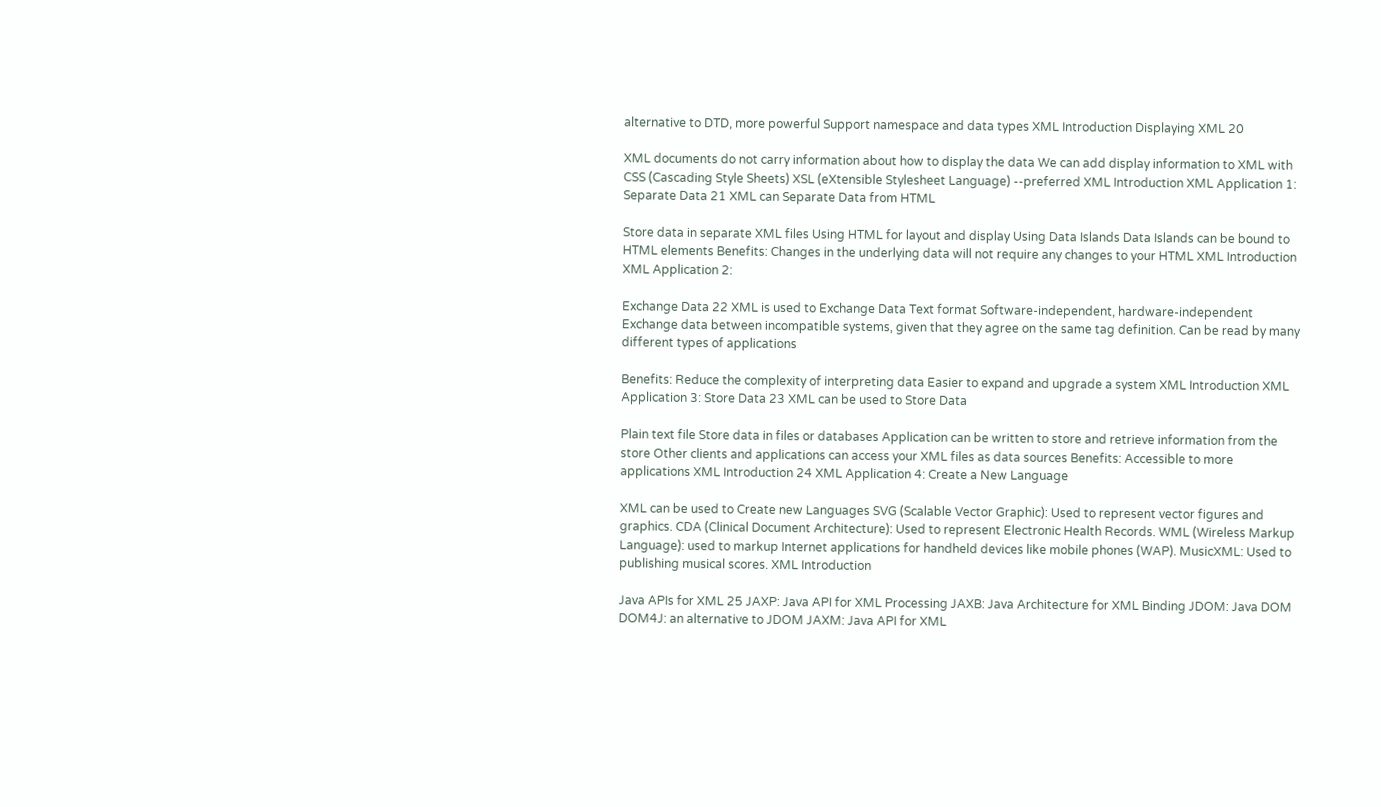alternative to DTD, more powerful Support namespace and data types XML Introduction Displaying XML 20

XML documents do not carry information about how to display the data We can add display information to XML with CSS (Cascading Style Sheets) XSL (eXtensible Stylesheet Language) --preferred XML Introduction XML Application 1: Separate Data 21 XML can Separate Data from HTML

Store data in separate XML files Using HTML for layout and display Using Data Islands Data Islands can be bound to HTML elements Benefits: Changes in the underlying data will not require any changes to your HTML XML Introduction XML Application 2:

Exchange Data 22 XML is used to Exchange Data Text format Software-independent, hardware-independent Exchange data between incompatible systems, given that they agree on the same tag definition. Can be read by many different types of applications

Benefits: Reduce the complexity of interpreting data Easier to expand and upgrade a system XML Introduction XML Application 3: Store Data 23 XML can be used to Store Data

Plain text file Store data in files or databases Application can be written to store and retrieve information from the store Other clients and applications can access your XML files as data sources Benefits: Accessible to more applications XML Introduction 24 XML Application 4: Create a New Language

XML can be used to Create new Languages SVG (Scalable Vector Graphic): Used to represent vector figures and graphics. CDA (Clinical Document Architecture): Used to represent Electronic Health Records. WML (Wireless Markup Language): used to markup Internet applications for handheld devices like mobile phones (WAP). MusicXML: Used to publishing musical scores. XML Introduction

Java APIs for XML 25 JAXP: Java API for XML Processing JAXB: Java Architecture for XML Binding JDOM: Java DOM DOM4J: an alternative to JDOM JAXM: Java API for XML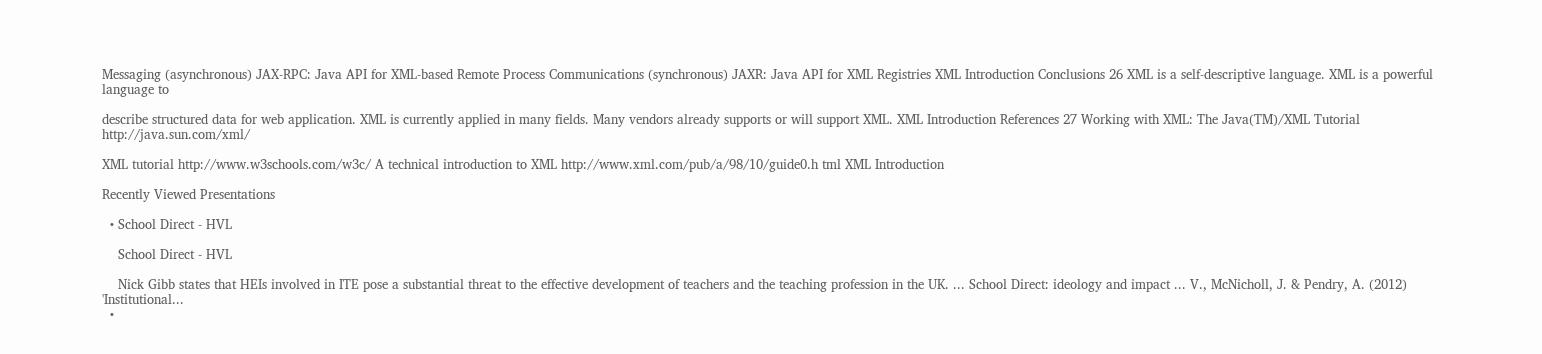Messaging (asynchronous) JAX-RPC: Java API for XML-based Remote Process Communications (synchronous) JAXR: Java API for XML Registries XML Introduction Conclusions 26 XML is a self-descriptive language. XML is a powerful language to

describe structured data for web application. XML is currently applied in many fields. Many vendors already supports or will support XML. XML Introduction References 27 Working with XML: The Java(TM)/XML Tutorial http://java.sun.com/xml/

XML tutorial http://www.w3schools.com/w3c/ A technical introduction to XML http://www.xml.com/pub/a/98/10/guide0.h tml XML Introduction

Recently Viewed Presentations

  • School Direct - HVL

    School Direct - HVL

    Nick Gibb states that HEIs involved in ITE pose a substantial threat to the effective development of teachers and the teaching profession in the UK. ... School Direct: ideology and impact ... V., McNicholl, J. & Pendry, A. (2012) 'Institutional...
  •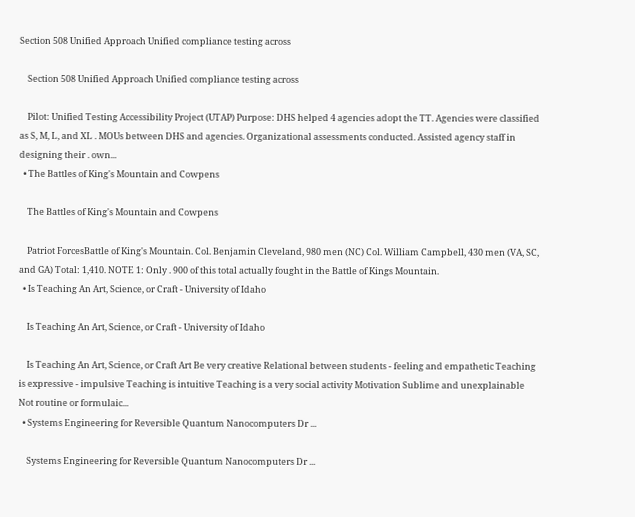Section 508 Unified Approach Unified compliance testing across

    Section 508 Unified Approach Unified compliance testing across

    Pilot: Unified Testing Accessibility Project (UTAP) Purpose: DHS helped 4 agencies adopt the TT. Agencies were classified as S, M, L, and XL . MOUs between DHS and agencies. Organizational assessments conducted. Assisted agency staff in designing their . own...
  • The Battles of King's Mountain and Cowpens

    The Battles of King's Mountain and Cowpens

    Patriot ForcesBattle of King's Mountain. Col. Benjamin Cleveland, 980 men (NC) Col. William Campbell, 430 men (VA, SC, and GA) Total: 1,410. NOTE 1: Only . 900 of this total actually fought in the Battle of Kings Mountain.
  • Is Teaching An Art, Science, or Craft - University of Idaho

    Is Teaching An Art, Science, or Craft - University of Idaho

    Is Teaching An Art, Science, or Craft Art Be very creative Relational between students - feeling and empathetic Teaching is expressive - impulsive Teaching is intuitive Teaching is a very social activity Motivation Sublime and unexplainable Not routine or formulaic...
  • Systems Engineering for Reversible Quantum Nanocomputers Dr ...

    Systems Engineering for Reversible Quantum Nanocomputers Dr ...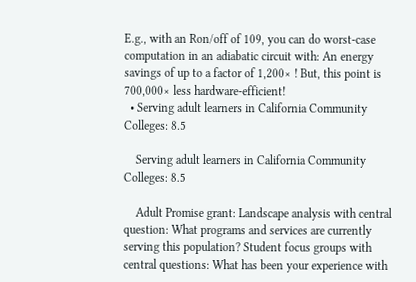E.g., with an Ron/off of 109, you can do worst-case computation in an adiabatic circuit with: An energy savings of up to a factor of 1,200× ! But, this point is 700,000× less hardware-efficient!
  • Serving adult learners in California Community Colleges: 8.5

    Serving adult learners in California Community Colleges: 8.5

    Adult Promise grant: Landscape analysis with central question: What programs and services are currently serving this population? Student focus groups with central questions: What has been your experience with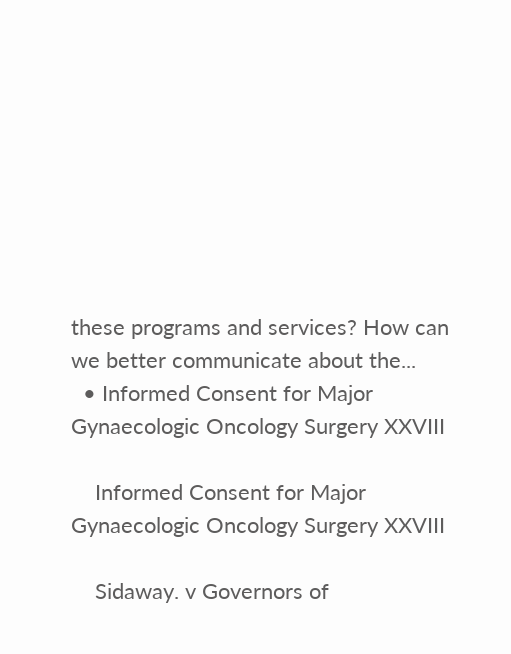these programs and services? How can we better communicate about the...
  • Informed Consent for Major Gynaecologic Oncology Surgery XXVIII

    Informed Consent for Major Gynaecologic Oncology Surgery XXVIII

    Sidaway. v Governors of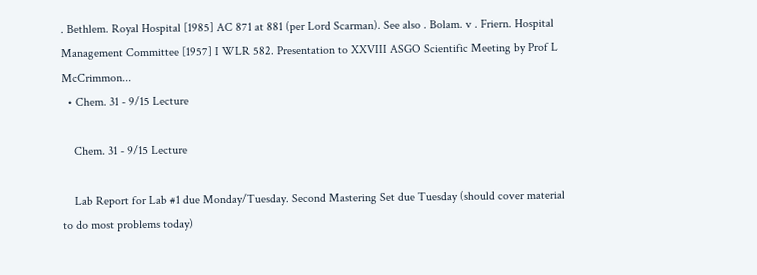. Bethlem. Royal Hospital [1985] AC 871 at 881 (per Lord Scarman). See also . Bolam. v . Friern. Hospital Management Committee [1957] I WLR 582. Presentation to XXVIII ASGO Scientific Meeting by Prof L McCrimmon...
  • Chem. 31 - 9/15 Lecture

    Chem. 31 - 9/15 Lecture

    Lab Report for Lab #1 due Monday/Tuesday. Second Mastering Set due Tuesday (should cover material to do most problems today)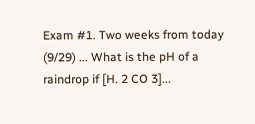Exam #1. Two weeks from today (9/29) ... What is the pH of a raindrop if [H. 2 CO 3]...